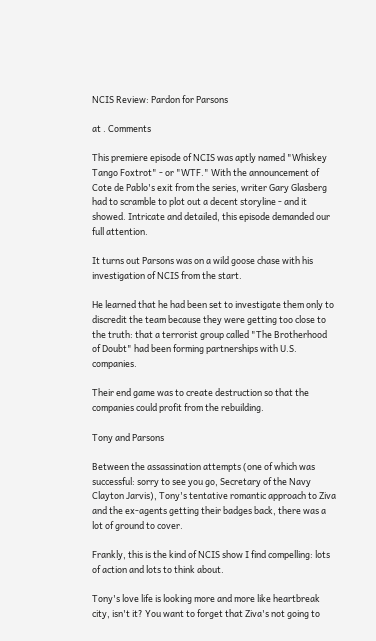NCIS Review: Pardon for Parsons

at . Comments

This premiere episode of NCIS was aptly named "Whiskey Tango Foxtrot" - or "WTF." With the announcement of Cote de Pablo's exit from the series, writer Gary Glasberg had to scramble to plot out a decent storyline - and it showed. Intricate and detailed, this episode demanded our full attention.

It turns out Parsons was on a wild goose chase with his investigation of NCIS from the start.

He learned that he had been set to investigate them only to discredit the team because they were getting too close to the truth: that a terrorist group called "The Brotherhood of Doubt" had been forming partnerships with U.S. companies.

Their end game was to create destruction so that the companies could profit from the rebuilding.

Tony and Parsons

Between the assassination attempts (one of which was successful: sorry to see you go, Secretary of the Navy Clayton Jarvis), Tony's tentative romantic approach to Ziva and the ex-agents getting their badges back, there was a lot of ground to cover.

Frankly, this is the kind of NCIS show I find compelling: lots of action and lots to think about.

Tony's love life is looking more and more like heartbreak city, isn't it? You want to forget that Ziva's not going to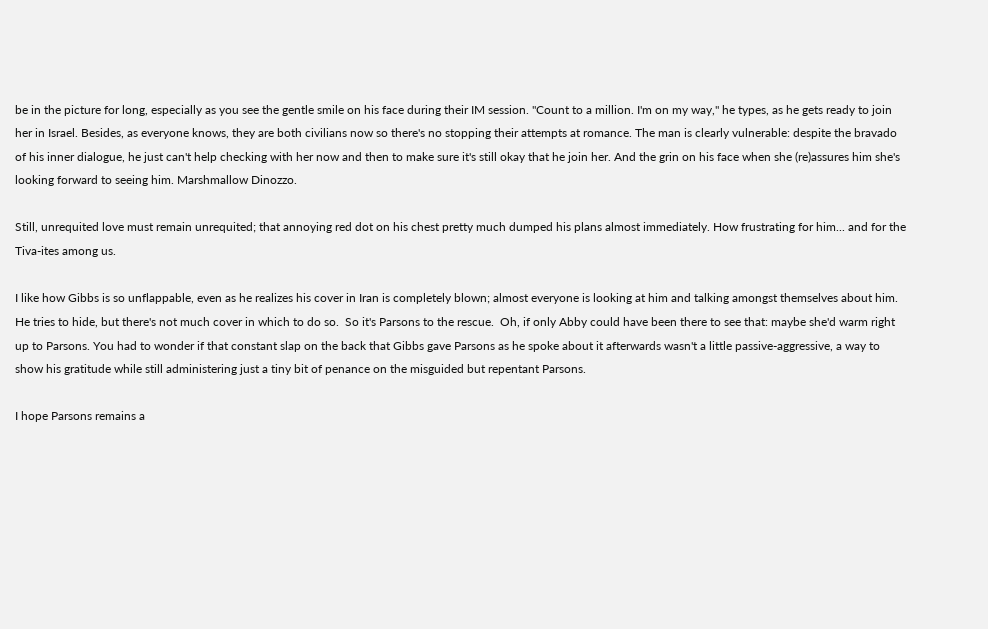be in the picture for long, especially as you see the gentle smile on his face during their IM session. "Count to a million. I'm on my way," he types, as he gets ready to join her in Israel. Besides, as everyone knows, they are both civilians now so there's no stopping their attempts at romance. The man is clearly vulnerable: despite the bravado of his inner dialogue, he just can't help checking with her now and then to make sure it's still okay that he join her. And the grin on his face when she (re)assures him she's looking forward to seeing him. Marshmallow Dinozzo.

Still, unrequited love must remain unrequited; that annoying red dot on his chest pretty much dumped his plans almost immediately. How frustrating for him... and for the Tiva-ites among us.

I like how Gibbs is so unflappable, even as he realizes his cover in Iran is completely blown; almost everyone is looking at him and talking amongst themselves about him. He tries to hide, but there's not much cover in which to do so.  So it's Parsons to the rescue.  Oh, if only Abby could have been there to see that: maybe she'd warm right up to Parsons. You had to wonder if that constant slap on the back that Gibbs gave Parsons as he spoke about it afterwards wasn't a little passive-aggressive, a way to show his gratitude while still administering just a tiny bit of penance on the misguided but repentant Parsons.

I hope Parsons remains a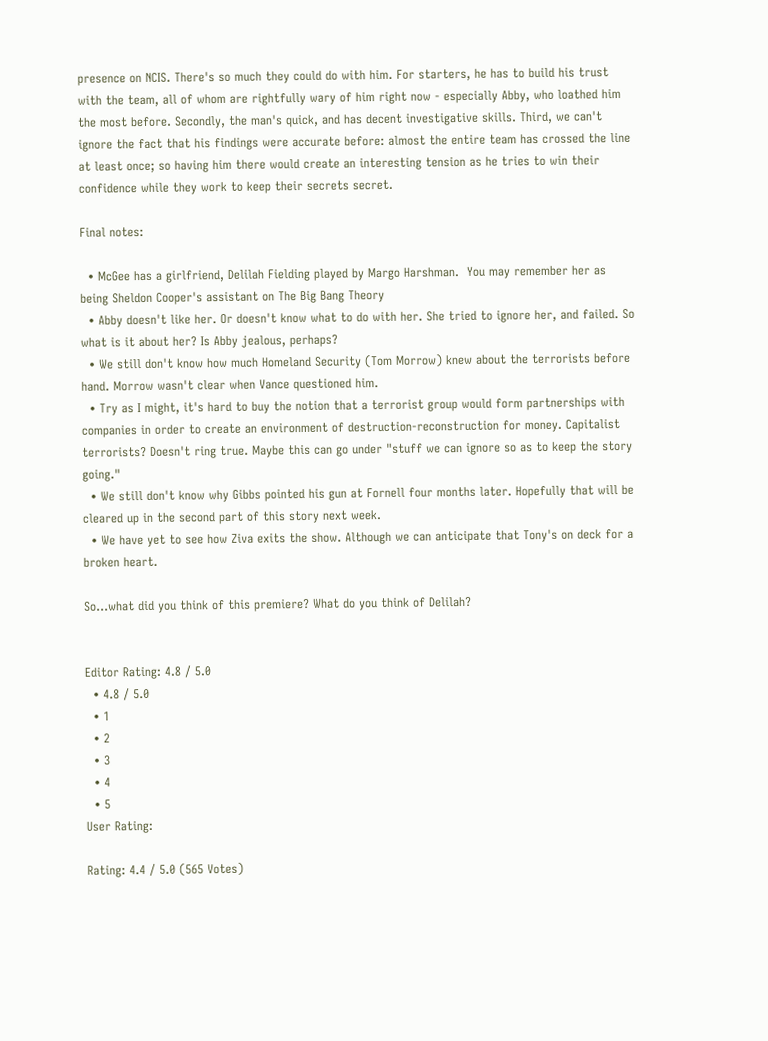presence on NCIS. There's so much they could do with him. For starters, he has to build his trust with the team, all of whom are rightfully wary of him right now - especially Abby, who loathed him the most before. Secondly, the man's quick, and has decent investigative skills. Third, we can't ignore the fact that his findings were accurate before: almost the entire team has crossed the line at least once; so having him there would create an interesting tension as he tries to win their confidence while they work to keep their secrets secret.

Final notes:

  • McGee has a girlfriend, Delilah Fielding played by Margo Harshman.  You may remember her as being Sheldon Cooper's assistant on The Big Bang Theory
  • Abby doesn't like her. Or doesn't know what to do with her. She tried to ignore her, and failed. So what is it about her? Is Abby jealous, perhaps?
  • We still don't know how much Homeland Security (Tom Morrow) knew about the terrorists before hand. Morrow wasn't clear when Vance questioned him.
  • Try as I might, it's hard to buy the notion that a terrorist group would form partnerships with companies in order to create an environment of destruction-reconstruction for money. Capitalist terrorists? Doesn't ring true. Maybe this can go under "stuff we can ignore so as to keep the story going."
  • We still don't know why Gibbs pointed his gun at Fornell four months later. Hopefully that will be cleared up in the second part of this story next week.
  • We have yet to see how Ziva exits the show. Although we can anticipate that Tony's on deck for a broken heart.

So...what did you think of this premiere? What do you think of Delilah?


Editor Rating: 4.8 / 5.0
  • 4.8 / 5.0
  • 1
  • 2
  • 3
  • 4
  • 5
User Rating:

Rating: 4.4 / 5.0 (565 Votes)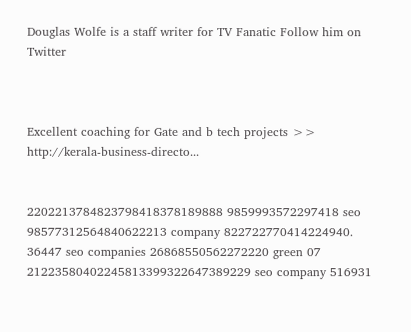Douglas Wolfe is a staff writer for TV Fanatic Follow him on Twitter



Excellent coaching for Gate and b tech projects >> http://kerala-business-directo...


2202213784823798418378189888 9859993572297418 seo 98577312564840622213 company 822722770414224940. 36447 seo companies 26868550562272220 green 07 21223580402245813399322647389229 seo company 516931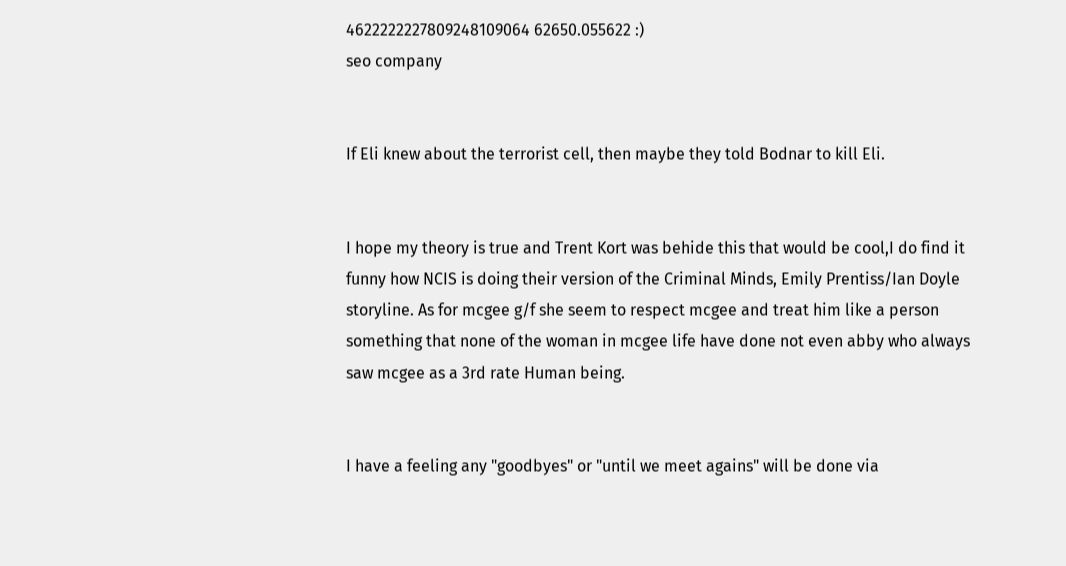4622222227809248109064 62650.055622 :)
seo company


If Eli knew about the terrorist cell, then maybe they told Bodnar to kill Eli.


I hope my theory is true and Trent Kort was behide this that would be cool,I do find it funny how NCIS is doing their version of the Criminal Minds, Emily Prentiss/Ian Doyle storyline. As for mcgee g/f she seem to respect mcgee and treat him like a person something that none of the woman in mcgee life have done not even abby who always saw mcgee as a 3rd rate Human being.


I have a feeling any "goodbyes" or "until we meet agains" will be done via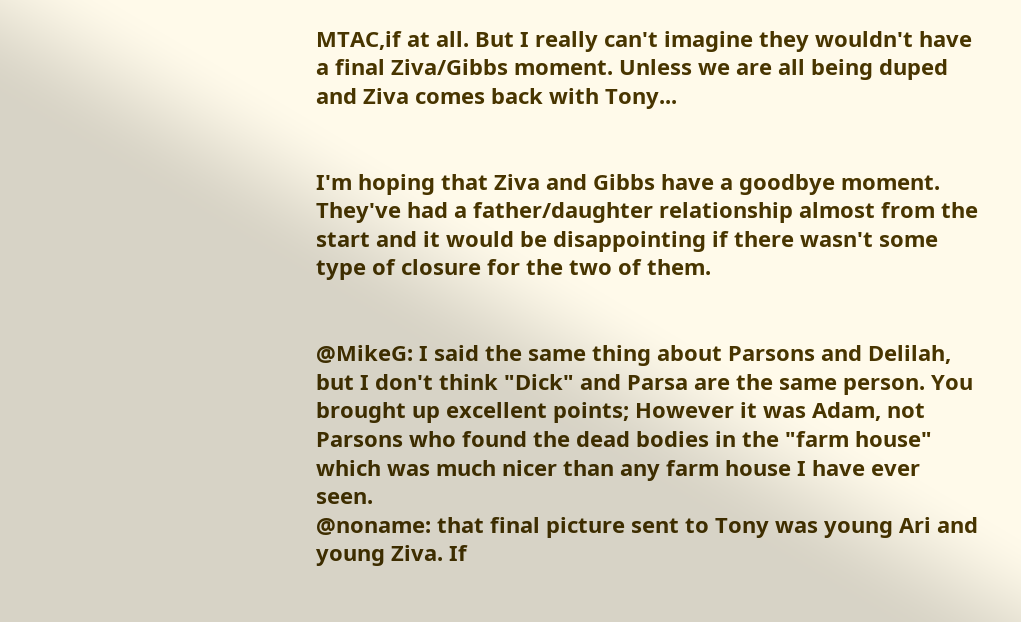MTAC,if at all. But I really can't imagine they wouldn't have a final Ziva/Gibbs moment. Unless we are all being duped and Ziva comes back with Tony...


I'm hoping that Ziva and Gibbs have a goodbye moment. They've had a father/daughter relationship almost from the start and it would be disappointing if there wasn't some type of closure for the two of them.


@MikeG: I said the same thing about Parsons and Delilah, but I don't think "Dick" and Parsa are the same person. You brought up excellent points; However it was Adam, not Parsons who found the dead bodies in the "farm house" which was much nicer than any farm house I have ever seen.
@noname: that final picture sent to Tony was young Ari and young Ziva. If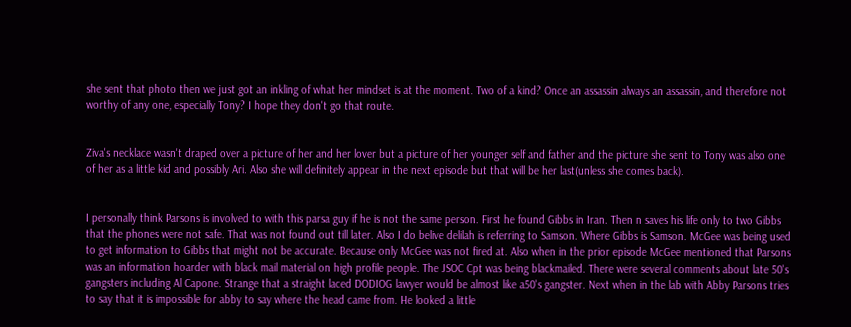she sent that photo then we just got an inkling of what her mindset is at the moment. Two of a kind? Once an assassin always an assassin, and therefore not worthy of any one, especially Tony? I hope they don't go that route.


Ziva's necklace wasn't draped over a picture of her and her lover but a picture of her younger self and father and the picture she sent to Tony was also one of her as a little kid and possibly Ari. Also she will definitely appear in the next episode but that will be her last(unless she comes back).


I personally think Parsons is involved to with this parsa guy if he is not the same person. First he found Gibbs in Iran. Then n saves his life only to two Gibbs that the phones were not safe. That was not found out till later. Also I do belive delilah is referring to Samson. Where Gibbs is Samson. McGee was being used to get information to Gibbs that might not be accurate. Because only McGee was not fired at. Also when in the prior episode McGee mentioned that Parsons was an information hoarder with black mail material on high profile people. The JSOC Cpt was being blackmailed. There were several comments about late 50's gangsters including Al Capone. Strange that a straight laced DODIOG lawyer would be almost like a50's gangster. Next when in the lab with Abby Parsons tries to say that it is impossible for abby to say where the head came from. He looked a little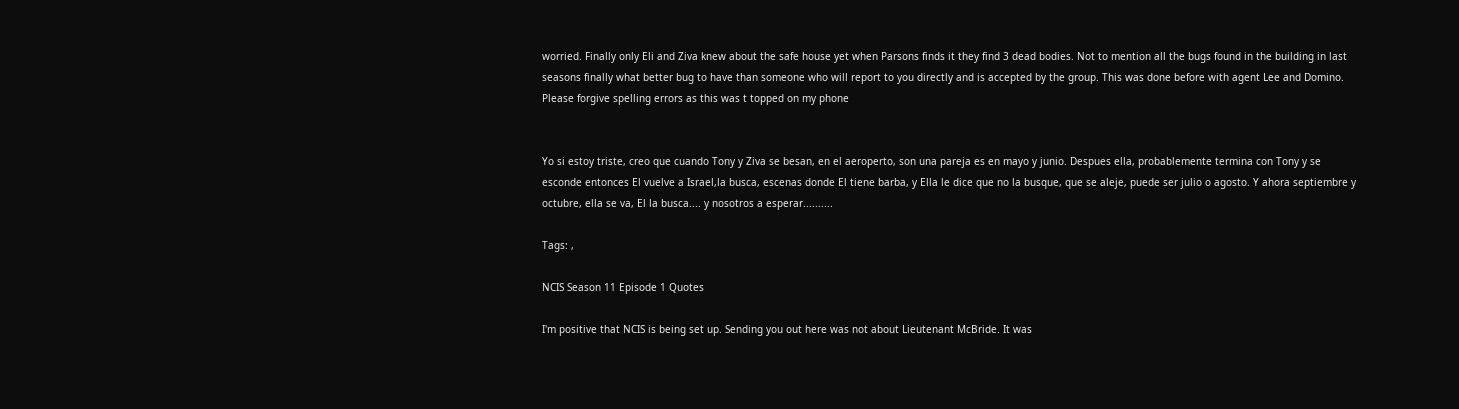worried. Finally only Eli and Ziva knew about the safe house yet when Parsons finds it they find 3 dead bodies. Not to mention all the bugs found in the building in last seasons finally what better bug to have than someone who will report to you directly and is accepted by the group. This was done before with agent Lee and Domino. Please forgive spelling errors as this was t topped on my phone


Yo si estoy triste, creo que cuando Tony y Ziva se besan, en el aeroperto, son una pareja es en mayo y junio. Despues ella, probablemente termina con Tony y se esconde entonces El vuelve a Israel,la busca, escenas donde El tiene barba, y Ella le dice que no la busque, que se aleje, puede ser julio o agosto. Y ahora septiembre y octubre, ella se va, El la busca.... y nosotros a esperar..........

Tags: ,

NCIS Season 11 Episode 1 Quotes

I'm positive that NCIS is being set up. Sending you out here was not about Lieutenant McBride. It was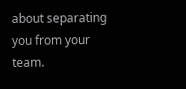about separating you from your team.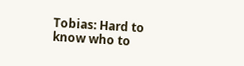Tobias: Hard to know who to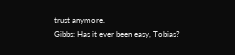trust anymore.
Gibbs: Has it ever been easy, Tobias?